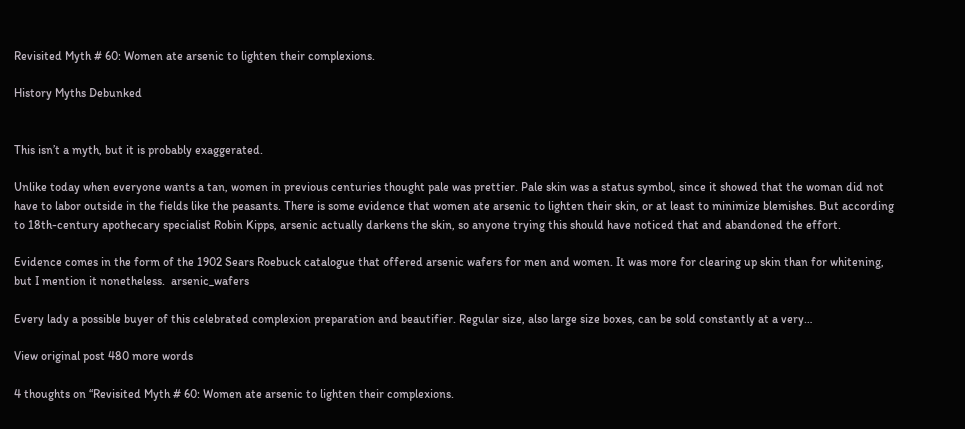Revisited Myth # 60: Women ate arsenic to lighten their complexions.

History Myths Debunked


This isn’t a myth, but it is probably exaggerated.

Unlike today when everyone wants a tan, women in previous centuries thought pale was prettier. Pale skin was a status symbol, since it showed that the woman did not have to labor outside in the fields like the peasants. There is some evidence that women ate arsenic to lighten their skin, or at least to minimize blemishes. But according to 18th-century apothecary specialist Robin Kipps, arsenic actually darkens the skin, so anyone trying this should have noticed that and abandoned the effort.

Evidence comes in the form of the 1902 Sears Roebuck catalogue that offered arsenic wafers for men and women. It was more for clearing up skin than for whitening, but I mention it nonetheless.  arsenic_wafers

Every lady a possible buyer of this celebrated complexion preparation and beautifier. Regular size, also large size boxes, can be sold constantly at a very…

View original post 480 more words

4 thoughts on “Revisited Myth # 60: Women ate arsenic to lighten their complexions.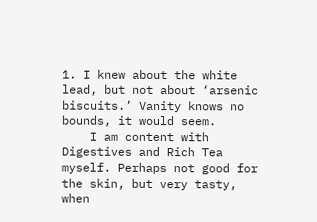1. I knew about the white lead, but not about ‘arsenic biscuits.’ Vanity knows no bounds, it would seem.
    I am content with Digestives and Rich Tea myself. Perhaps not good for the skin, but very tasty, when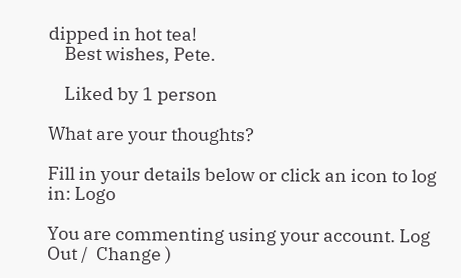dipped in hot tea!
    Best wishes, Pete.

    Liked by 1 person

What are your thoughts?

Fill in your details below or click an icon to log in: Logo

You are commenting using your account. Log Out /  Change )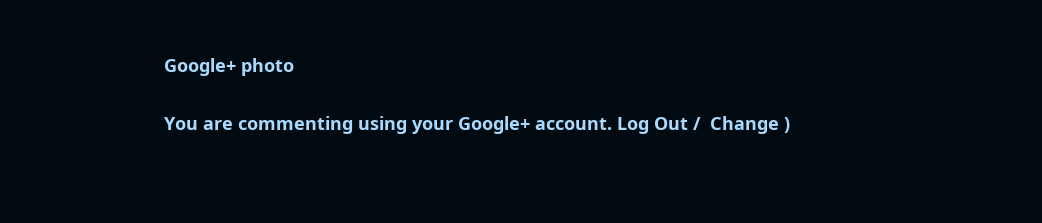Google+ photo

You are commenting using your Google+ account. Log Out /  Change )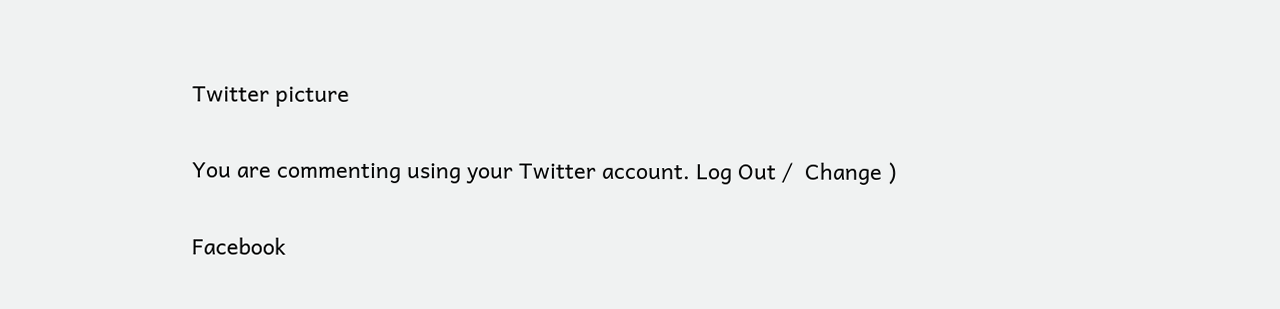Twitter picture

You are commenting using your Twitter account. Log Out /  Change )

Facebook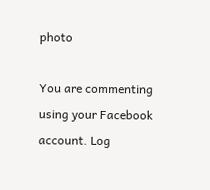photo

You are commenting using your Facebook account. Log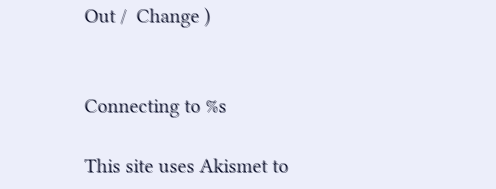Out /  Change )


Connecting to %s

This site uses Akismet to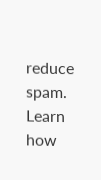reduce spam. Learn how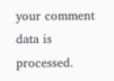your comment data is processed.